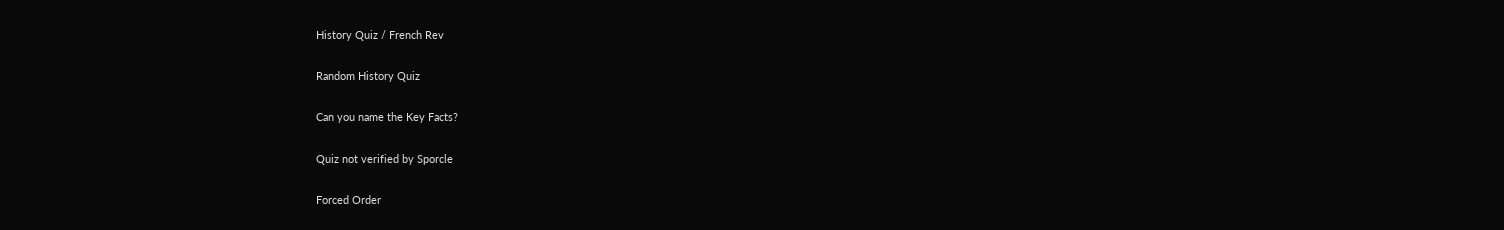History Quiz / French Rev

Random History Quiz

Can you name the Key Facts?

Quiz not verified by Sporcle

Forced Order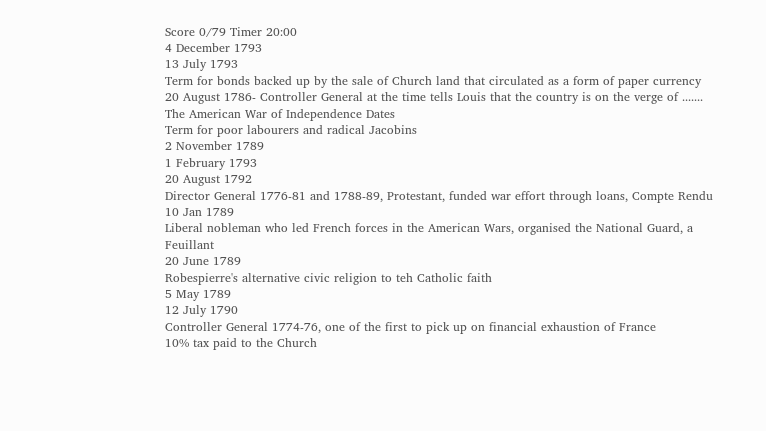Score 0/79 Timer 20:00
4 December 1793
13 July 1793
Term for bonds backed up by the sale of Church land that circulated as a form of paper currency
20 August 1786- Controller General at the time tells Louis that the country is on the verge of .......
The American War of Independence Dates
Term for poor labourers and radical Jacobins
2 November 1789
1 February 1793
20 August 1792
Director General 1776-81 and 1788-89, Protestant, funded war effort through loans, Compte Rendu
10 Jan 1789
Liberal nobleman who led French forces in the American Wars, organised the National Guard, a Feuillant
20 June 1789
Robespierre's alternative civic religion to teh Catholic faith
5 May 1789
12 July 1790
Controller General 1774-76, one of the first to pick up on financial exhaustion of France
10% tax paid to the Church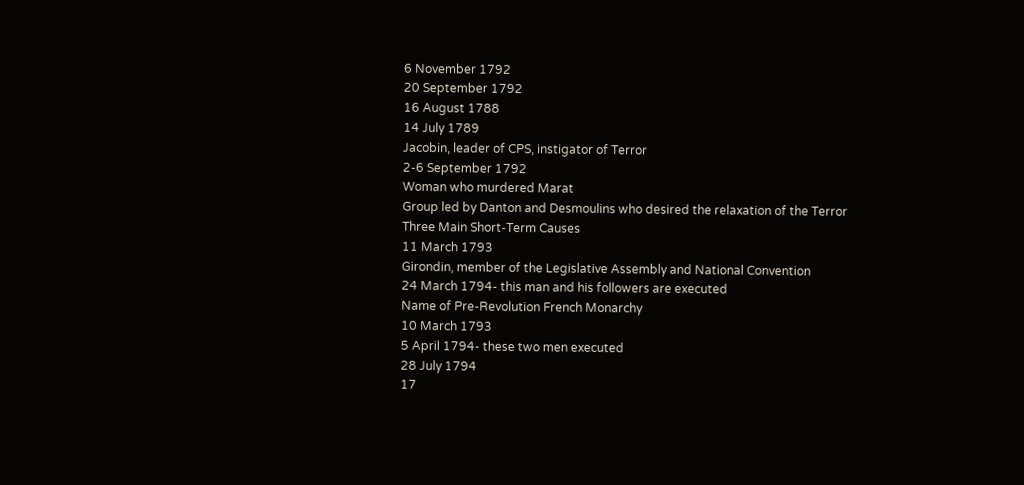6 November 1792
20 September 1792
16 August 1788
14 July 1789
Jacobin, leader of CPS, instigator of Terror
2-6 September 1792
Woman who murdered Marat
Group led by Danton and Desmoulins who desired the relaxation of the Terror
Three Main Short-Term Causes
11 March 1793
Girondin, member of the Legislative Assembly and National Convention
24 March 1794- this man and his followers are executed
Name of Pre-Revolution French Monarchy
10 March 1793
5 April 1794- these two men executed
28 July 1794
17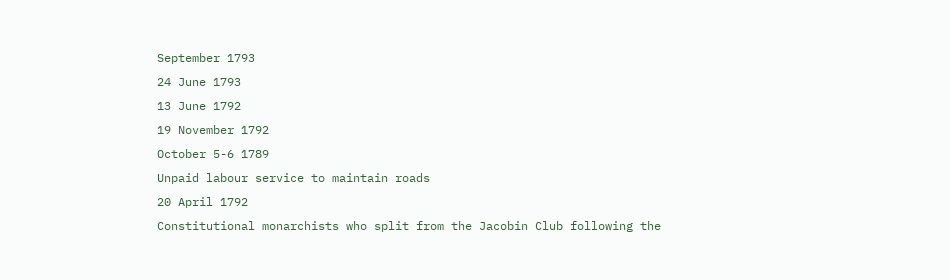September 1793
24 June 1793
13 June 1792
19 November 1792
October 5-6 1789
Unpaid labour service to maintain roads
20 April 1792
Constitutional monarchists who split from the Jacobin Club following the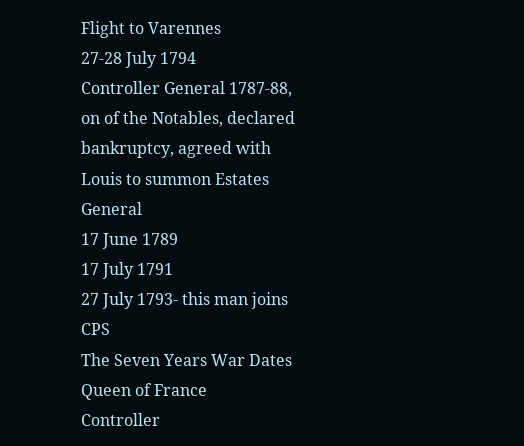Flight to Varennes
27-28 July 1794
Controller General 1787-88, on of the Notables, declared bankruptcy, agreed with Louis to summon Estates General
17 June 1789
17 July 1791
27 July 1793- this man joins CPS
The Seven Years War Dates
Queen of France
Controller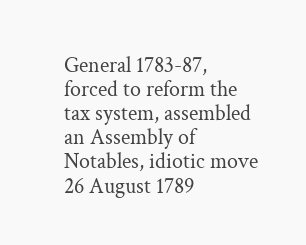General 1783-87, forced to reform the tax system, assembled an Assembly of Notables, idiotic move
26 August 1789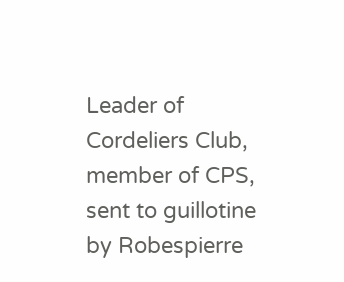Leader of Cordeliers Club, member of CPS, sent to guillotine by Robespierre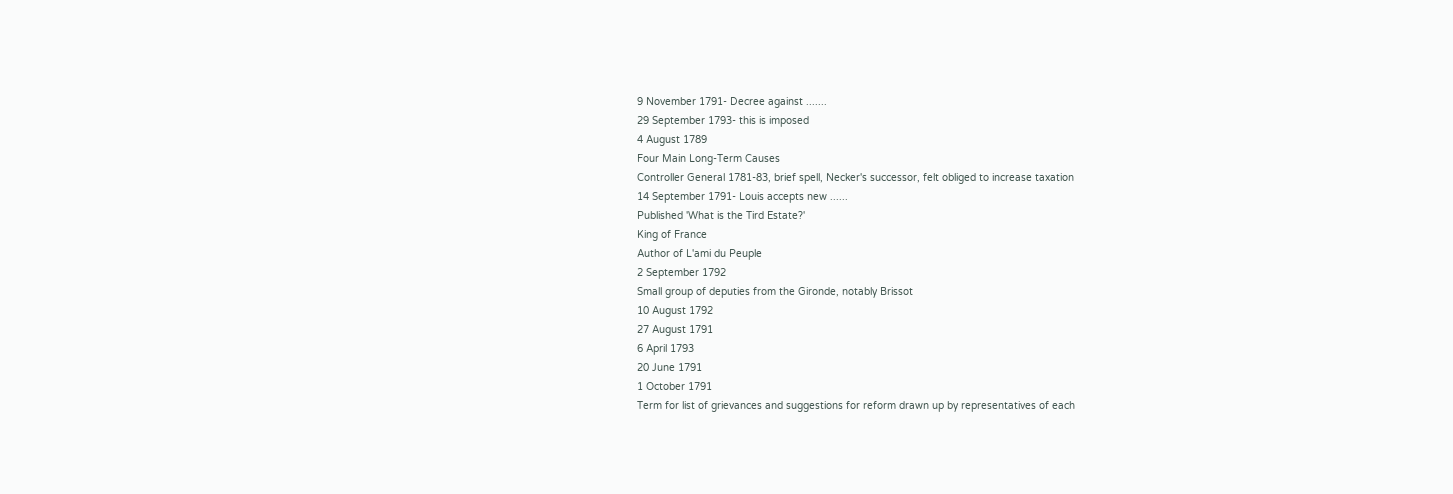9 November 1791- Decree against .......
29 September 1793- this is imposed
4 August 1789
Four Main Long-Term Causes
Controller General 1781-83, brief spell, Necker's successor, felt obliged to increase taxation
14 September 1791- Louis accepts new ......
Published 'What is the Tird Estate?'
King of France
Author of L'ami du Peuple
2 September 1792
Small group of deputies from the Gironde, notably Brissot
10 August 1792
27 August 1791
6 April 1793
20 June 1791
1 October 1791
Term for list of grievances and suggestions for reform drawn up by representatives of each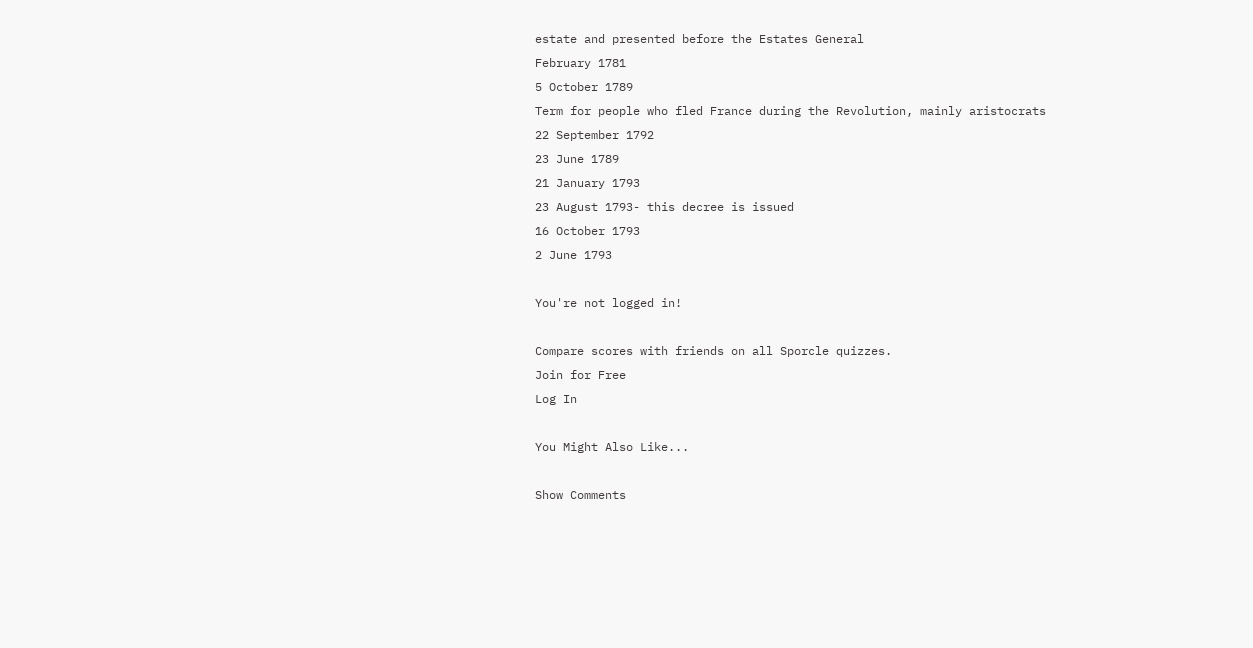estate and presented before the Estates General
February 1781
5 October 1789
Term for people who fled France during the Revolution, mainly aristocrats
22 September 1792
23 June 1789
21 January 1793
23 August 1793- this decree is issued
16 October 1793
2 June 1793

You're not logged in!

Compare scores with friends on all Sporcle quizzes.
Join for Free
Log In

You Might Also Like...

Show Comments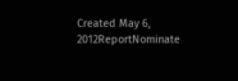Created May 6, 2012ReportNominate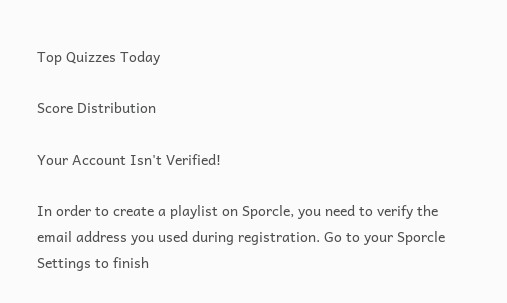Top Quizzes Today

Score Distribution

Your Account Isn't Verified!

In order to create a playlist on Sporcle, you need to verify the email address you used during registration. Go to your Sporcle Settings to finish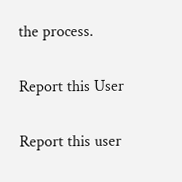the process.

Report this User

Report this user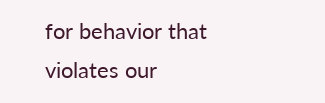for behavior that violates our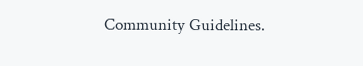Community Guidelines.